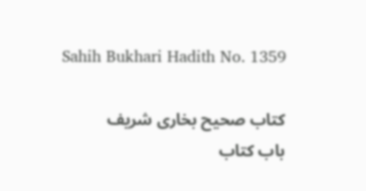Sahih Bukhari Hadith No. 1359

کتاب صحیح بخاری شریف
باب کتاب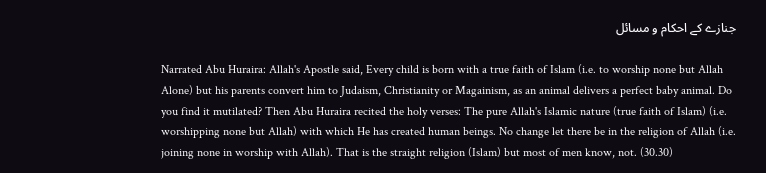جنازے کے احکام و مسائل

Narrated Abu Huraira: Allah's Apostle said, Every child is born with a true faith of Islam (i.e. to worship none but Allah Alone) but his parents convert him to Judaism, Christianity or Magainism, as an animal delivers a perfect baby animal. Do you find it mutilated? Then Abu Huraira recited the holy verses: The pure Allah's Islamic nature (true faith of Islam) (i.e. worshipping none but Allah) with which He has created human beings. No change let there be in the religion of Allah (i.e. joining none in worship with Allah). That is the straight religion (Islam) but most of men know, not. (30.30)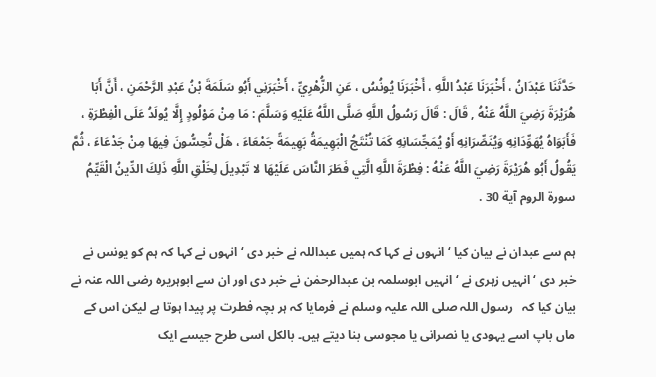حَدَّثَنَا عَبْدَانُ ، أَخْبَرَنَا عَبْدُ اللَّهِ ، أَخْبَرَنَا يُونُسُ ، عَنِ الزُّهْرِيِّ ، أَخْبَرَنِي أَبُو سَلَمَةَ بْنُ عَبْدِ الرَّحْمَنِ ، أَنَّ أَبَا هُرَيْرَةَ رَضِيَ اللَّهُ عَنْهُ , قَالَ : قَالَ رَسُولُ اللَّهِ صَلَّى اللَّهُ عَلَيْهِ وَسَلَّمَ : مَا مِنْ مَوْلُودٍ إِلَّا يُولَدُ عَلَى الْفِطْرَةِ ، فَأَبَوَاهُ يُهَوِّدَانِهِ وَيُنَصِّرَانِهِ أَوْ يُمَجِّسَانِهِ كَمَا تُنْتَجُ الْبَهِيمَةُ بَهِيمَةً جَمْعَاءَ ، هَلْ تُحِسُّونَ فِيهَا مِنْ جَدْعَاءَ ، ثُمَّ يَقُولُ أَبُو هُرَيْرَةَ رَضِيَ اللَّهُ عَنْهُ : فِطْرَةَ اللَّهِ الَّتِي فَطَرَ النَّاسَ عَلَيْهَا لا تَبْدِيلَ لِخَلْقِ اللَّهِ ذَلِكَ الدِّينُ الْقَيِّمُ سورة الروم آية 30 .

ہم سے عبدان نے بیان کیا ‘ انہوں نے کہا کہ ہمیں عبداللہ نے خبر دی ‘ انہوں نے کہا کہ ہم کو یونس نے خبر دی ‘ انہیں زہری نے ‘ انہیں ابوسلمہ بن عبدالرحمٰن نے خبر دی اور ان سے ابوہریرہ رضی اللہ عنہ نے بیان کیا کہ   رسول اللہ صلی اللہ علیہ وسلم نے فرمایا کہ ہر بچہ فطرت پر پیدا ہوتا ہے لیکن اس کے ماں باپ اسے یہودی یا نصرانی یا مجوسی بنا دیتے ہیں۔ بالکل اسی طرح جیسے ایک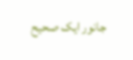جانور ایک صحیح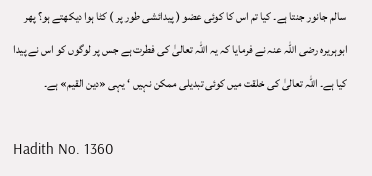سالم جانور جنتا ہے۔ کیا تم اس کا کوئی عضو ( پیدائشی طور پر ) کٹا ہوا دیکھتے ہو؟ پھر ابوہریرہ رضی اللہ عنہ نے فرمایا کہ یہ اللہ تعالیٰ کی فطرت ہے جس پر لوگوں کو اس نے پیدا کیا ہے۔ اللہ تعالیٰ کی خلقت میں کوئی تبدیلی ممکن نہیں ‘ یہی «دين القيم» ہے۔

Hadith No. 1360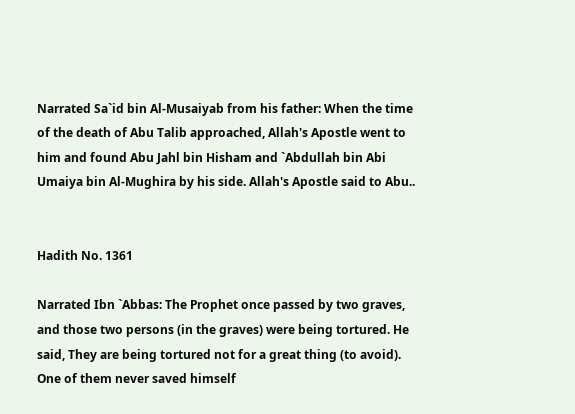Narrated Sa`id bin Al-Musaiyab from his father: When the time of the death of Abu Talib approached, Allah's Apostle went to him and found Abu Jahl bin Hisham and `Abdullah bin Abi Umaiya bin Al-Mughira by his side. Allah's Apostle said to Abu..


Hadith No. 1361

Narrated Ibn `Abbas: The Prophet once passed by two graves, and those two persons (in the graves) were being tortured. He said, They are being tortured not for a great thing (to avoid). One of them never saved himself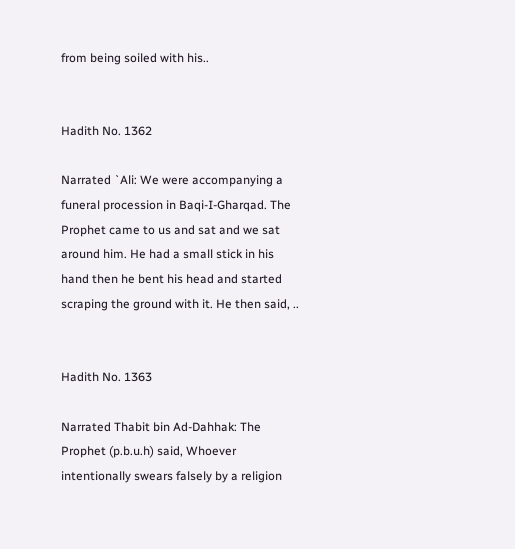from being soiled with his..


Hadith No. 1362

Narrated `Ali: We were accompanying a funeral procession in Baqi-I-Gharqad. The Prophet came to us and sat and we sat around him. He had a small stick in his hand then he bent his head and started scraping the ground with it. He then said, ..


Hadith No. 1363

Narrated Thabit bin Ad-Dahhak: The Prophet (p.b.u.h) said, Whoever intentionally swears falsely by a religion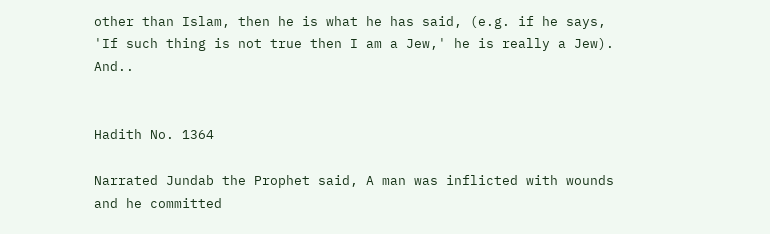other than Islam, then he is what he has said, (e.g. if he says, 'If such thing is not true then I am a Jew,' he is really a Jew). And..


Hadith No. 1364

Narrated Jundab the Prophet said, A man was inflicted with wounds and he committed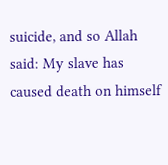suicide, and so Allah said: My slave has caused death on himself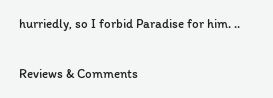hurriedly, so I forbid Paradise for him. ..


Reviews & Comments